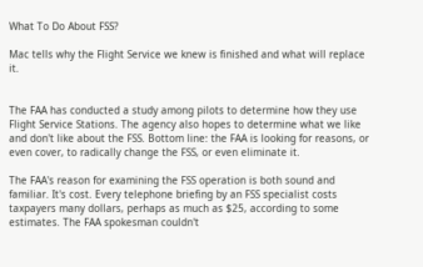What To Do About FSS?

Mac tells why the Flight Service we knew is finished and what will replace it.


The FAA has conducted a study among pilots to determine how they use Flight Service Stations. The agency also hopes to determine what we like and don't like about the FSS. Bottom line: the FAA is looking for reasons, or even cover, to radically change the FSS, or even eliminate it.

The FAA's reason for examining the FSS operation is both sound and familiar. It's cost. Every telephone briefing by an FSS specialist costs taxpayers many dollars, perhaps as much as $25, according to some estimates. The FAA spokesman couldn't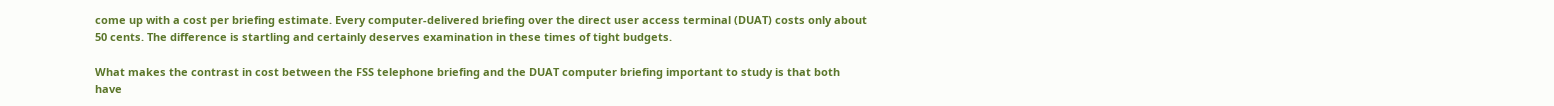come up with a cost per briefing estimate. Every computer-delivered briefing over the direct user access terminal (DUAT) costs only about 50 cents. The difference is startling and certainly deserves examination in these times of tight budgets.

What makes the contrast in cost between the FSS telephone briefing and the DUAT computer briefing important to study is that both have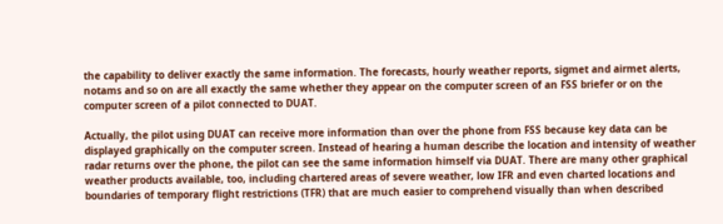the capability to deliver exactly the same information. The forecasts, hourly weather reports, sigmet and airmet alerts, notams and so on are all exactly the same whether they appear on the computer screen of an FSS briefer or on the computer screen of a pilot connected to DUAT.

Actually, the pilot using DUAT can receive more information than over the phone from FSS because key data can be displayed graphically on the computer screen. Instead of hearing a human describe the location and intensity of weather radar returns over the phone, the pilot can see the same information himself via DUAT. There are many other graphical weather products available, too, including chartered areas of severe weather, low IFR and even charted locations and boundaries of temporary flight restrictions (TFR) that are much easier to comprehend visually than when described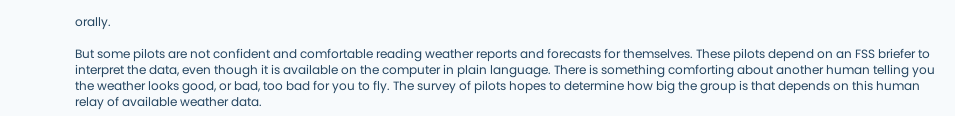orally.

But some pilots are not confident and comfortable reading weather reports and forecasts for themselves. These pilots depend on an FSS briefer to interpret the data, even though it is available on the computer in plain language. There is something comforting about another human telling you the weather looks good, or bad, too bad for you to fly. The survey of pilots hopes to determine how big the group is that depends on this human relay of available weather data.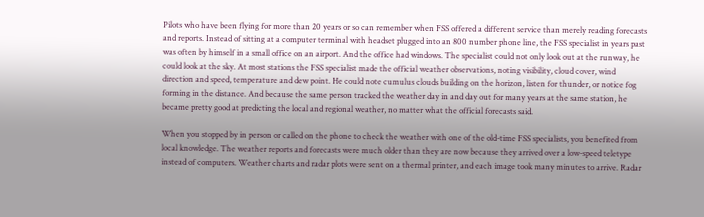Pilots who have been flying for more than 20 years or so can remember when FSS offered a different service than merely reading forecasts and reports. Instead of sitting at a computer terminal with headset plugged into an 800 number phone line, the FSS specialist in years past was often by himself in a small office on an airport. And the office had windows. The specialist could not only look out at the runway, he could look at the sky. At most stations the FSS specialist made the official weather observations, noting visibility, cloud cover, wind direction and speed, temperature and dew point. He could note cumulus clouds building on the horizon, listen for thunder, or notice fog forming in the distance. And because the same person tracked the weather day in and day out for many years at the same station, he became pretty good at predicting the local and regional weather, no matter what the official forecasts said.

When you stopped by in person or called on the phone to check the weather with one of the old-time FSS specialists, you benefited from local knowledge. The weather reports and forecasts were much older than they are now because they arrived over a low-speed teletype instead of computers. Weather charts and radar plots were sent on a thermal printer, and each image took many minutes to arrive. Radar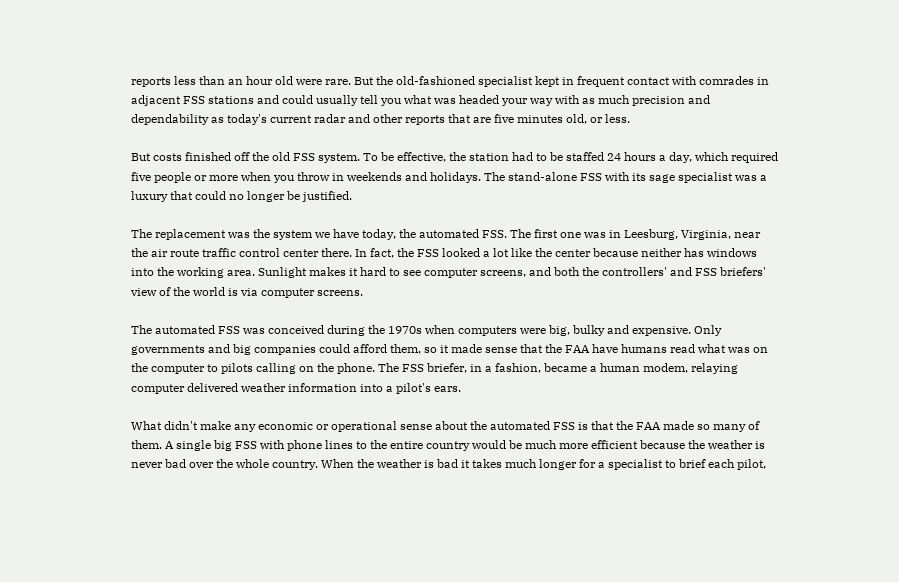reports less than an hour old were rare. But the old-fashioned specialist kept in frequent contact with comrades in adjacent FSS stations and could usually tell you what was headed your way with as much precision and dependability as today's current radar and other reports that are five minutes old, or less.

But costs finished off the old FSS system. To be effective, the station had to be staffed 24 hours a day, which required five people or more when you throw in weekends and holidays. The stand-alone FSS with its sage specialist was a luxury that could no longer be justified.

The replacement was the system we have today, the automated FSS. The first one was in Leesburg, Virginia, near the air route traffic control center there. In fact, the FSS looked a lot like the center because neither has windows into the working area. Sunlight makes it hard to see computer screens, and both the controllers' and FSS briefers' view of the world is via computer screens.

The automated FSS was conceived during the 1970s when computers were big, bulky and expensive. Only governments and big companies could afford them, so it made sense that the FAA have humans read what was on the computer to pilots calling on the phone. The FSS briefer, in a fashion, became a human modem, relaying computer delivered weather information into a pilot's ears.

What didn't make any economic or operational sense about the automated FSS is that the FAA made so many of them. A single big FSS with phone lines to the entire country would be much more efficient because the weather is never bad over the whole country. When the weather is bad it takes much longer for a specialist to brief each pilot,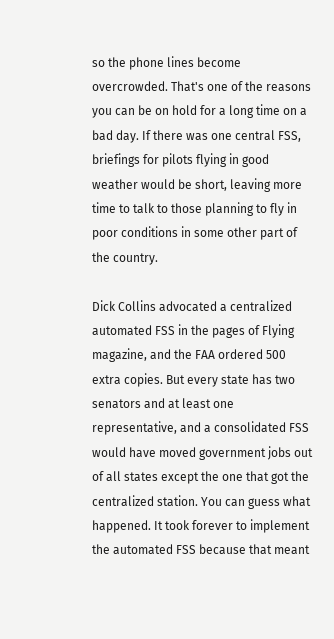so the phone lines become overcrowded. That's one of the reasons you can be on hold for a long time on a bad day. If there was one central FSS, briefings for pilots flying in good weather would be short, leaving more time to talk to those planning to fly in poor conditions in some other part of the country.

Dick Collins advocated a centralized automated FSS in the pages of Flying magazine, and the FAA ordered 500 extra copies. But every state has two senators and at least one representative, and a consolidated FSS would have moved government jobs out of all states except the one that got the centralized station. You can guess what happened. It took forever to implement the automated FSS because that meant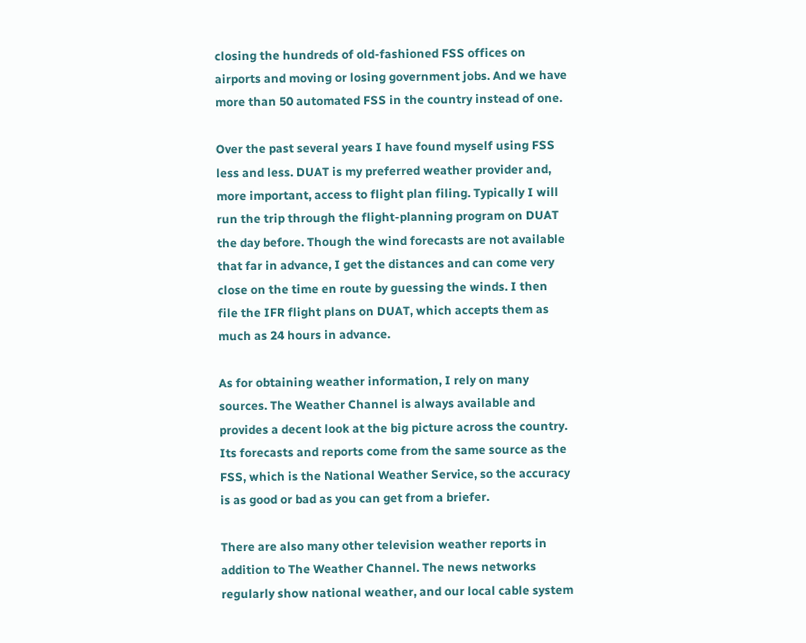closing the hundreds of old-fashioned FSS offices on airports and moving or losing government jobs. And we have more than 50 automated FSS in the country instead of one.

Over the past several years I have found myself using FSS less and less. DUAT is my preferred weather provider and, more important, access to flight plan filing. Typically I will run the trip through the flight-planning program on DUAT the day before. Though the wind forecasts are not available that far in advance, I get the distances and can come very close on the time en route by guessing the winds. I then file the IFR flight plans on DUAT, which accepts them as much as 24 hours in advance.

As for obtaining weather information, I rely on many sources. The Weather Channel is always available and provides a decent look at the big picture across the country. Its forecasts and reports come from the same source as the FSS, which is the National Weather Service, so the accuracy is as good or bad as you can get from a briefer.

There are also many other television weather reports in addition to The Weather Channel. The news networks regularly show national weather, and our local cable system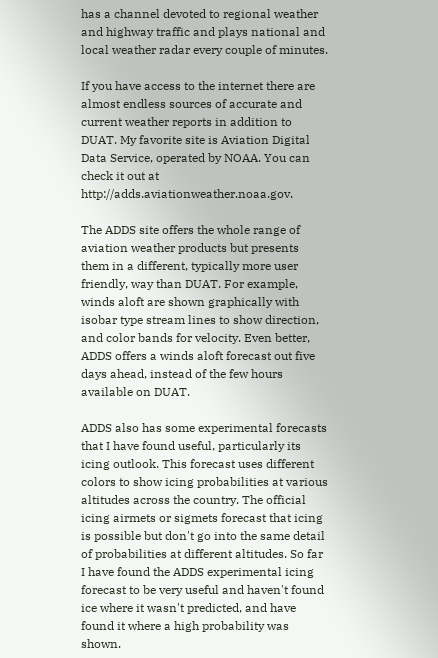has a channel devoted to regional weather and highway traffic and plays national and local weather radar every couple of minutes.

If you have access to the internet there are almost endless sources of accurate and current weather reports in addition to DUAT. My favorite site is Aviation Digital Data Service, operated by NOAA. You can check it out at http://adds.aviationweather.noaa.gov.

The ADDS site offers the whole range of aviation weather products but presents them in a different, typically more user friendly, way than DUAT. For example, winds aloft are shown graphically with isobar type stream lines to show direction, and color bands for velocity. Even better, ADDS offers a winds aloft forecast out five days ahead, instead of the few hours available on DUAT.

ADDS also has some experimental forecasts that I have found useful, particularly its icing outlook. This forecast uses different colors to show icing probabilities at various altitudes across the country. The official icing airmets or sigmets forecast that icing is possible but don't go into the same detail of probabilities at different altitudes. So far I have found the ADDS experimental icing forecast to be very useful and haven't found ice where it wasn't predicted, and have found it where a high probability was shown.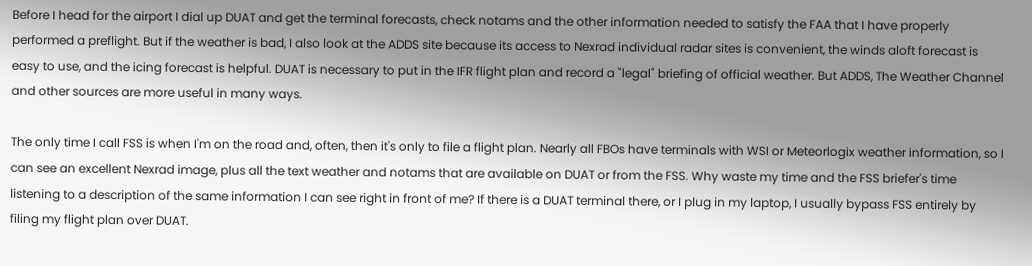Before I head for the airport I dial up DUAT and get the terminal forecasts, check notams and the other information needed to satisfy the FAA that I have properly performed a preflight. But if the weather is bad, I also look at the ADDS site because its access to Nexrad individual radar sites is convenient, the winds aloft forecast is easy to use, and the icing forecast is helpful. DUAT is necessary to put in the IFR flight plan and record a "legal" briefing of official weather. But ADDS, The Weather Channel and other sources are more useful in many ways.

The only time I call FSS is when I'm on the road and, often, then it's only to file a flight plan. Nearly all FBOs have terminals with WSI or Meteorlogix weather information, so I can see an excellent Nexrad image, plus all the text weather and notams that are available on DUAT or from the FSS. Why waste my time and the FSS briefer's time listening to a description of the same information I can see right in front of me? If there is a DUAT terminal there, or I plug in my laptop, I usually bypass FSS entirely by filing my flight plan over DUAT.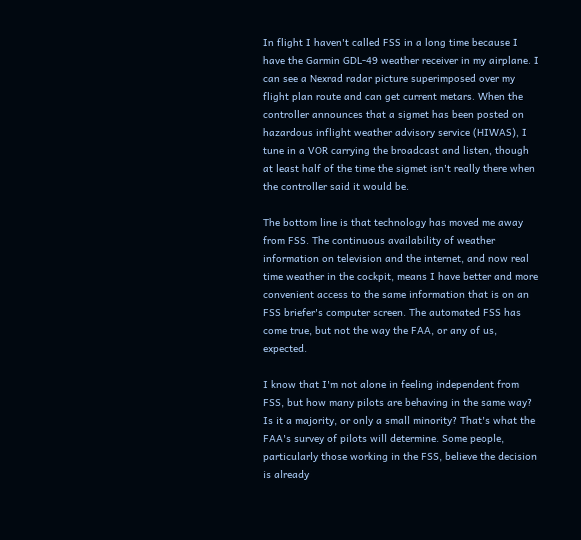In flight I haven't called FSS in a long time because I have the Garmin GDL-49 weather receiver in my airplane. I can see a Nexrad radar picture superimposed over my flight plan route and can get current metars. When the controller announces that a sigmet has been posted on hazardous inflight weather advisory service (HIWAS), I tune in a VOR carrying the broadcast and listen, though at least half of the time the sigmet isn't really there when the controller said it would be.

The bottom line is that technology has moved me away from FSS. The continuous availability of weather information on television and the internet, and now real time weather in the cockpit, means I have better and more convenient access to the same information that is on an FSS briefer's computer screen. The automated FSS has come true, but not the way the FAA, or any of us, expected.

I know that I'm not alone in feeling independent from FSS, but how many pilots are behaving in the same way? Is it a majority, or only a small minority? That's what the FAA's survey of pilots will determine. Some people, particularly those working in the FSS, believe the decision is already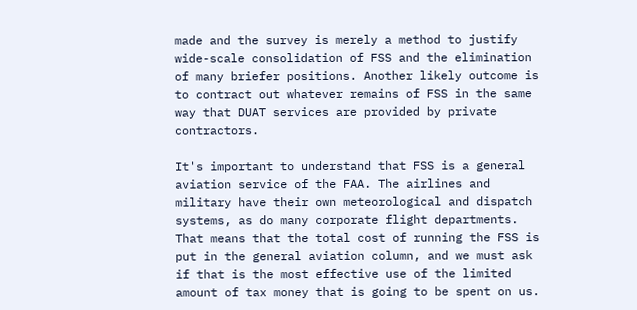made and the survey is merely a method to justify wide-scale consolidation of FSS and the elimination of many briefer positions. Another likely outcome is to contract out whatever remains of FSS in the same way that DUAT services are provided by private contractors.

It's important to understand that FSS is a general aviation service of the FAA. The airlines and military have their own meteorological and dispatch systems, as do many corporate flight departments. That means that the total cost of running the FSS is put in the general aviation column, and we must ask if that is the most effective use of the limited amount of tax money that is going to be spent on us.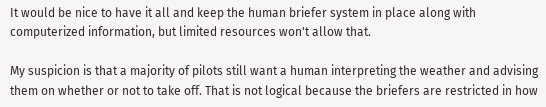It would be nice to have it all and keep the human briefer system in place along with computerized information, but limited resources won't allow that.

My suspicion is that a majority of pilots still want a human interpreting the weather and advising them on whether or not to take off. That is not logical because the briefers are restricted in how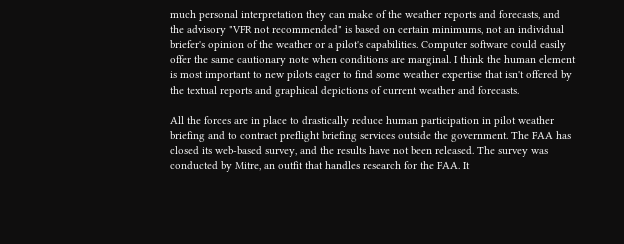much personal interpretation they can make of the weather reports and forecasts, and the advisory "VFR not recommended" is based on certain minimums, not an individual briefer's opinion of the weather or a pilot's capabilities. Computer software could easily offer the same cautionary note when conditions are marginal. I think the human element is most important to new pilots eager to find some weather expertise that isn't offered by the textual reports and graphical depictions of current weather and forecasts.

All the forces are in place to drastically reduce human participation in pilot weather briefing and to contract preflight briefing services outside the government. The FAA has closed its web-based survey, and the results have not been released. The survey was conducted by Mitre, an outfit that handles research for the FAA. It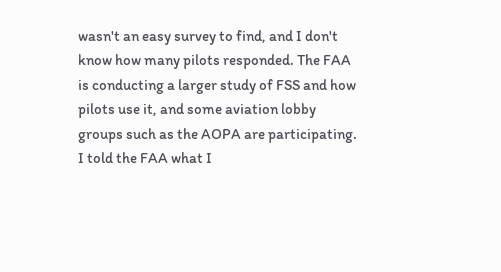wasn't an easy survey to find, and I don't know how many pilots responded. The FAA is conducting a larger study of FSS and how pilots use it, and some aviation lobby groups such as the AOPA are participating. I told the FAA what I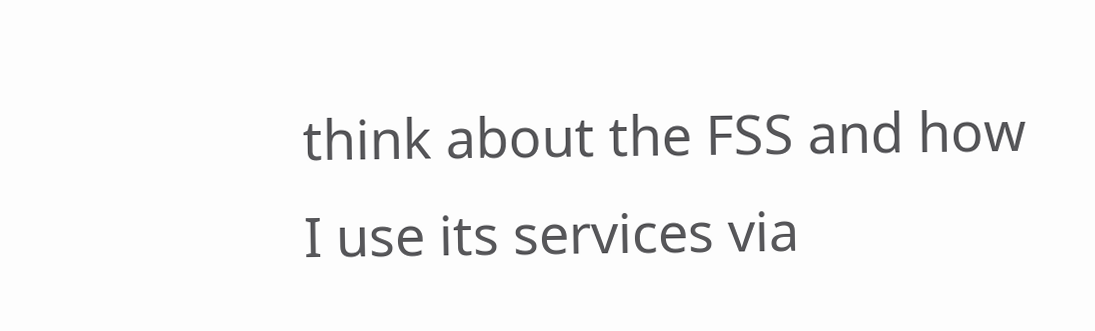think about the FSS and how I use its services via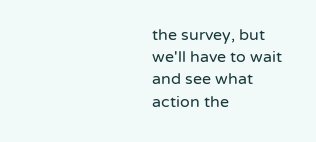the survey, but we'll have to wait and see what action the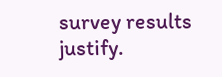survey results justify.